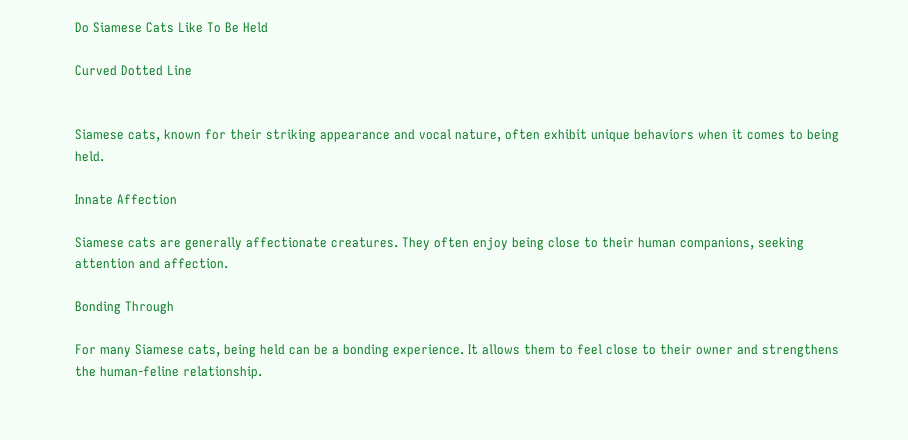Do Siamese Cats Like To Be Held

Curved Dotted Line


Siamese cats, known for their striking appearance and vocal nature, often exhibit unique behaviors when it comes to being held.

Innate Affection

Siamese cats are generally affectionate creatures. They often enjoy being close to their human companions, seeking attention and affection.

Bonding Through

For many Siamese cats, being held can be a bonding experience. It allows them to feel close to their owner and strengthens the human-feline relationship.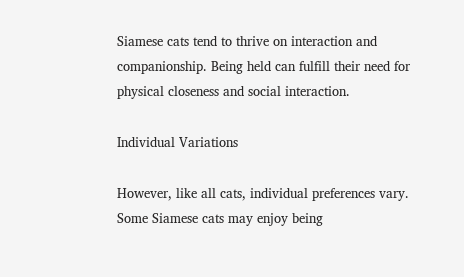Siamese cats tend to thrive on interaction and companionship. Being held can fulfill their need for physical closeness and social interaction.

Individual Variations

However, like all cats, individual preferences vary. Some Siamese cats may enjoy being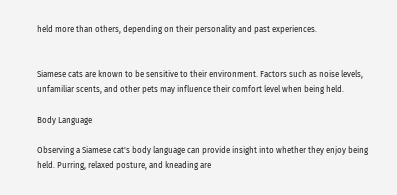held more than others, depending on their personality and past experiences.


Siamese cats are known to be sensitive to their environment. Factors such as noise levels, unfamiliar scents, and other pets may influence their comfort level when being held.

Body Language

Observing a Siamese cat's body language can provide insight into whether they enjoy being held. Purring, relaxed posture, and kneading are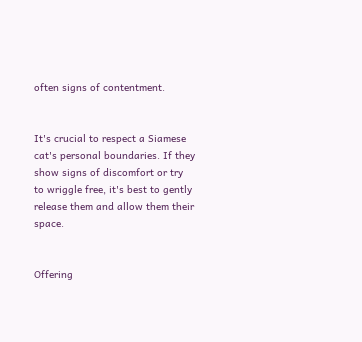often signs of contentment.


It's crucial to respect a Siamese cat's personal boundaries. If they show signs of discomfort or try to wriggle free, it's best to gently release them and allow them their space.


Offering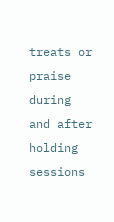treats or praise during and after holding sessions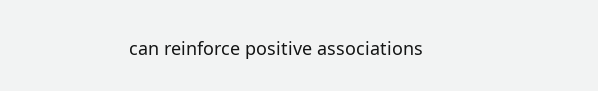can reinforce positive associations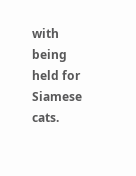with being held for Siamese cats.